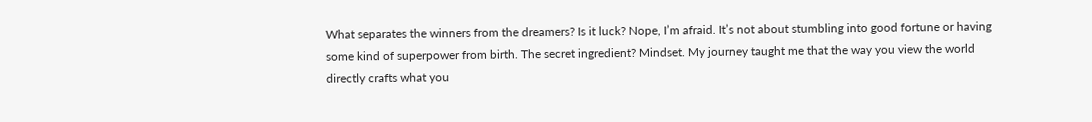What separates the winners from the dreamers? Is it luck? Nope, I’m afraid. It’s not about stumbling into good fortune or having some kind of superpower from birth. The secret ingredient? Mindset. My journey taught me that the way you view the world directly crafts what you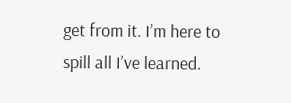get from it. I’m here to spill all I’ve learned.